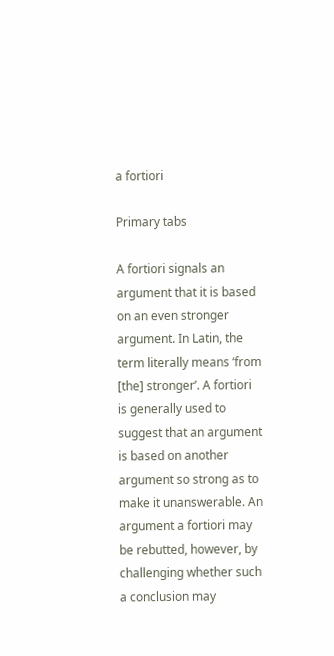a fortiori

Primary tabs

A fortiori signals an argument that it is based on an even stronger argument. In Latin, the term literally means ‘from [the] stronger’. A fortiori is generally used to suggest that an argument is based on another argument so strong as to make it unanswerable. An argument a fortiori may be rebutted, however, by challenging whether such a conclusion may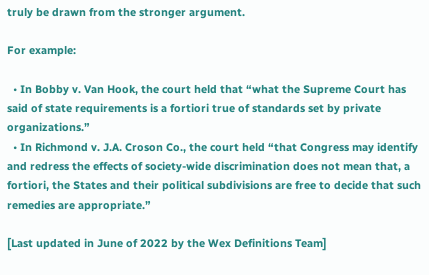truly be drawn from the stronger argument.

For example:

  • In Bobby v. Van Hook, the court held that “what the Supreme Court has said of state requirements is a fortiori true of standards set by private organizations.”
  • In Richmond v. J.A. Croson Co., the court held “that Congress may identify and redress the effects of society-wide discrimination does not mean that, a fortiori, the States and their political subdivisions are free to decide that such remedies are appropriate.”

[Last updated in June of 2022 by the Wex Definitions Team]